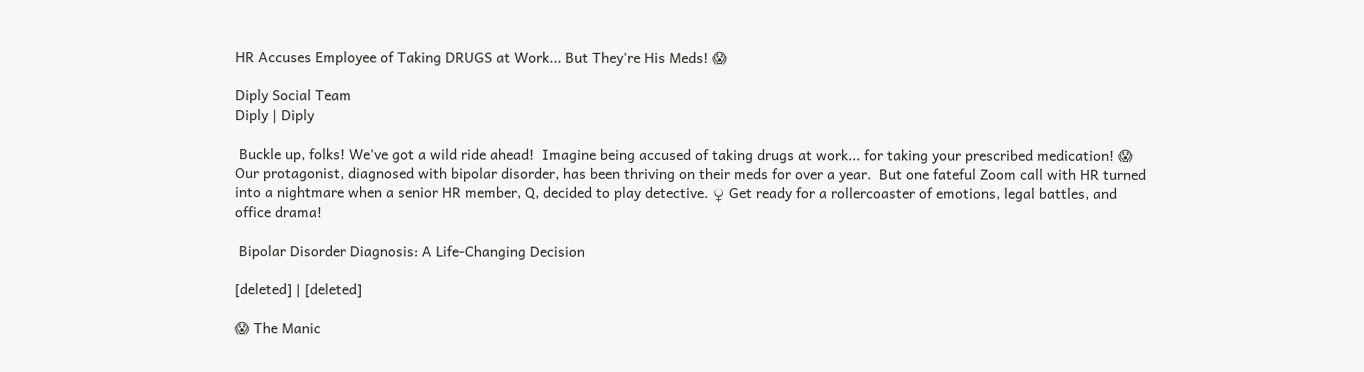HR Accuses Employee of Taking DRUGS at Work... But They're His Meds! 😱

Diply Social Team
Diply | Diply

 Buckle up, folks! We've got a wild ride ahead!  Imagine being accused of taking drugs at work... for taking your prescribed medication! 😱 Our protagonist, diagnosed with bipolar disorder, has been thriving on their meds for over a year.  But one fateful Zoom call with HR turned into a nightmare when a senior HR member, Q, decided to play detective. ♀ Get ready for a rollercoaster of emotions, legal battles, and office drama!

 Bipolar Disorder Diagnosis: A Life-Changing Decision

[deleted] | [deleted]

😱 The Manic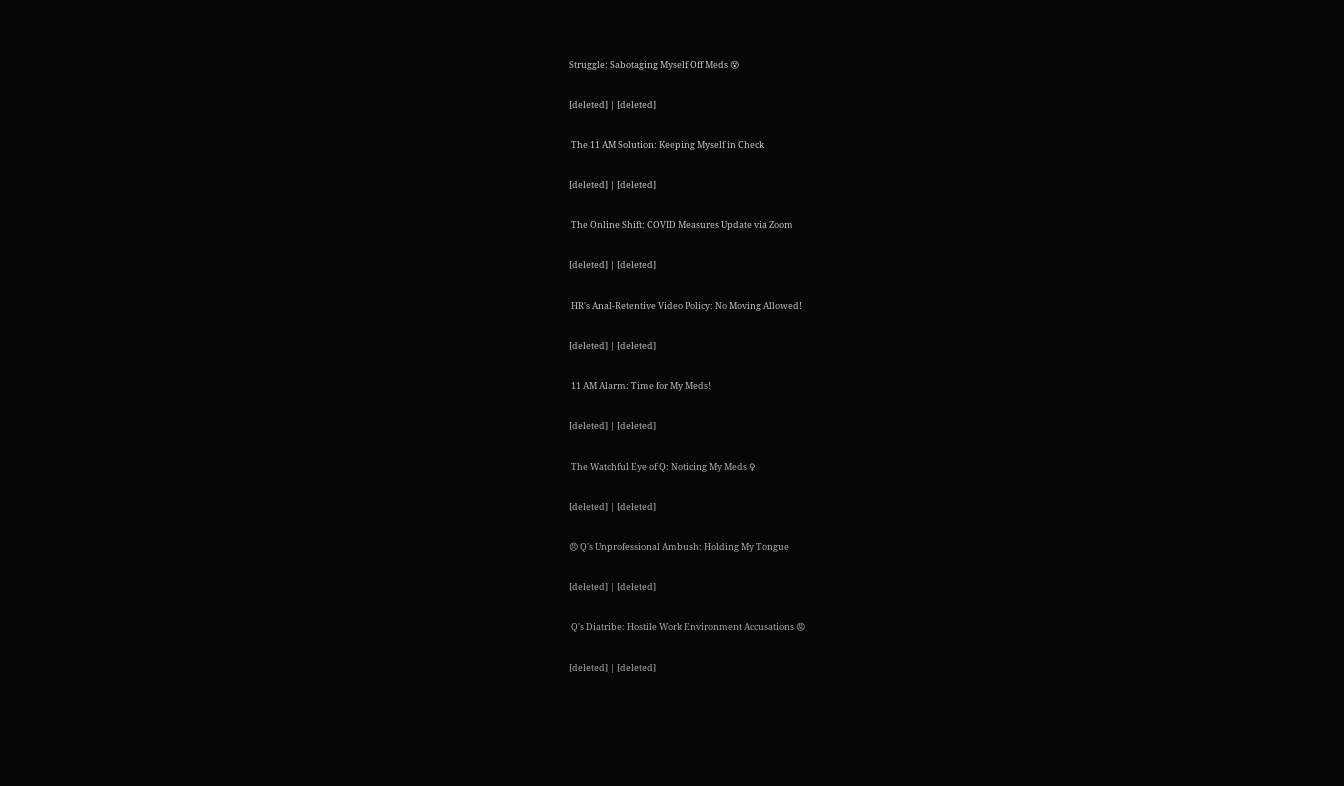Struggle: Sabotaging Myself Off Meds 😵

[deleted] | [deleted]

 The 11 AM Solution: Keeping Myself in Check

[deleted] | [deleted]

 The Online Shift: COVID Measures Update via Zoom

[deleted] | [deleted]

 HR's Anal-Retentive Video Policy: No Moving Allowed!

[deleted] | [deleted]

 11 AM Alarm: Time for My Meds!

[deleted] | [deleted]

 The Watchful Eye of Q: Noticing My Meds ♀

[deleted] | [deleted]

😠 Q's Unprofessional Ambush: Holding My Tongue

[deleted] | [deleted]

 Q's Diatribe: Hostile Work Environment Accusations 😡

[deleted] | [deleted]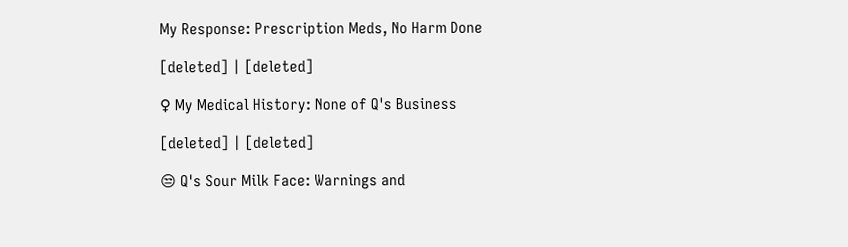My Response: Prescription Meds, No Harm Done

[deleted] | [deleted]

♀ My Medical History: None of Q's Business

[deleted] | [deleted]

😒 Q's Sour Milk Face: Warnings and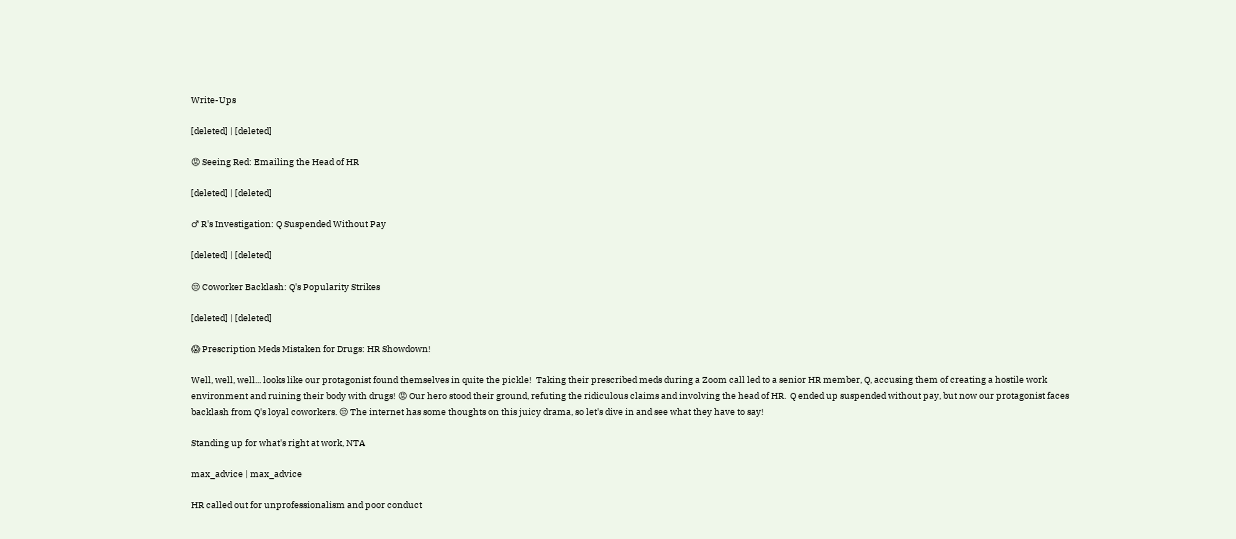Write-Ups

[deleted] | [deleted]

😡 Seeing Red: Emailing the Head of HR

[deleted] | [deleted]

♂ R's Investigation: Q Suspended Without Pay

[deleted] | [deleted]

😒 Coworker Backlash: Q's Popularity Strikes

[deleted] | [deleted]

😱 Prescription Meds Mistaken for Drugs: HR Showdown!

Well, well, well... looks like our protagonist found themselves in quite the pickle!  Taking their prescribed meds during a Zoom call led to a senior HR member, Q, accusing them of creating a hostile work environment and ruining their body with drugs! 😡 Our hero stood their ground, refuting the ridiculous claims and involving the head of HR.  Q ended up suspended without pay, but now our protagonist faces backlash from Q's loyal coworkers. 😒 The internet has some thoughts on this juicy drama, so let's dive in and see what they have to say!

Standing up for what's right at work, NTA

max_advice | max_advice

HR called out for unprofessionalism and poor conduct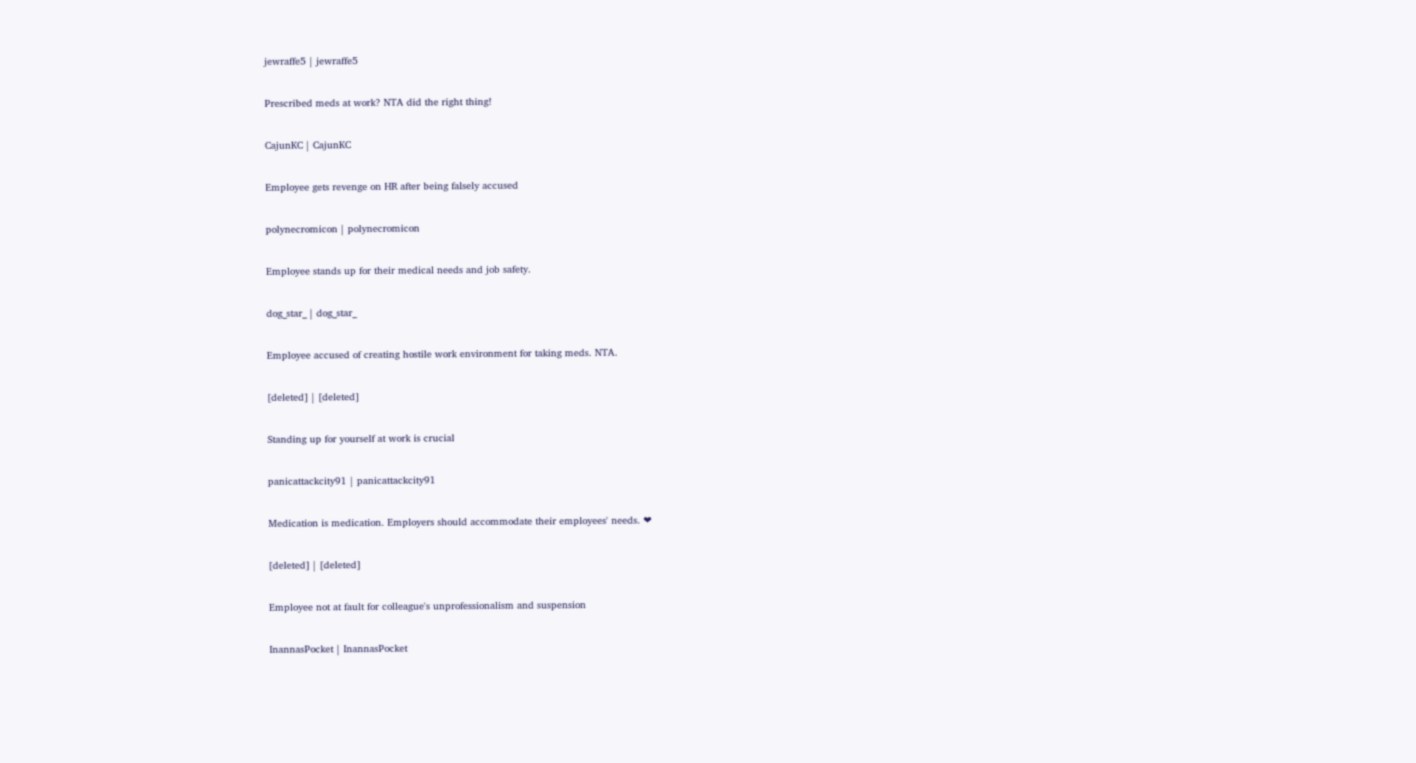jewraffe5 | jewraffe5

Prescribed meds at work? NTA did the right thing!

CajunKC | CajunKC

Employee gets revenge on HR after being falsely accused

polynecromicon | polynecromicon

Employee stands up for their medical needs and job safety.

dog_star_ | dog_star_

Employee accused of creating hostile work environment for taking meds. NTA.

[deleted] | [deleted]

Standing up for yourself at work is crucial

panicattackcity91 | panicattackcity91

Medication is medication. Employers should accommodate their employees' needs. ❤

[deleted] | [deleted]

Employee not at fault for colleague's unprofessionalism and suspension

InannasPocket | InannasPocket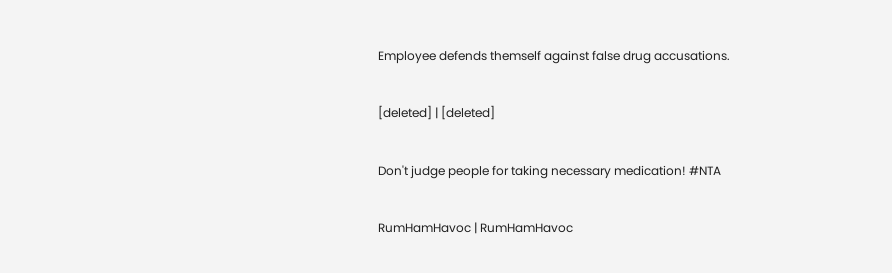Employee defends themself against false drug accusations.

[deleted] | [deleted]

Don't judge people for taking necessary medication! #NTA

RumHamHavoc | RumHamHavoc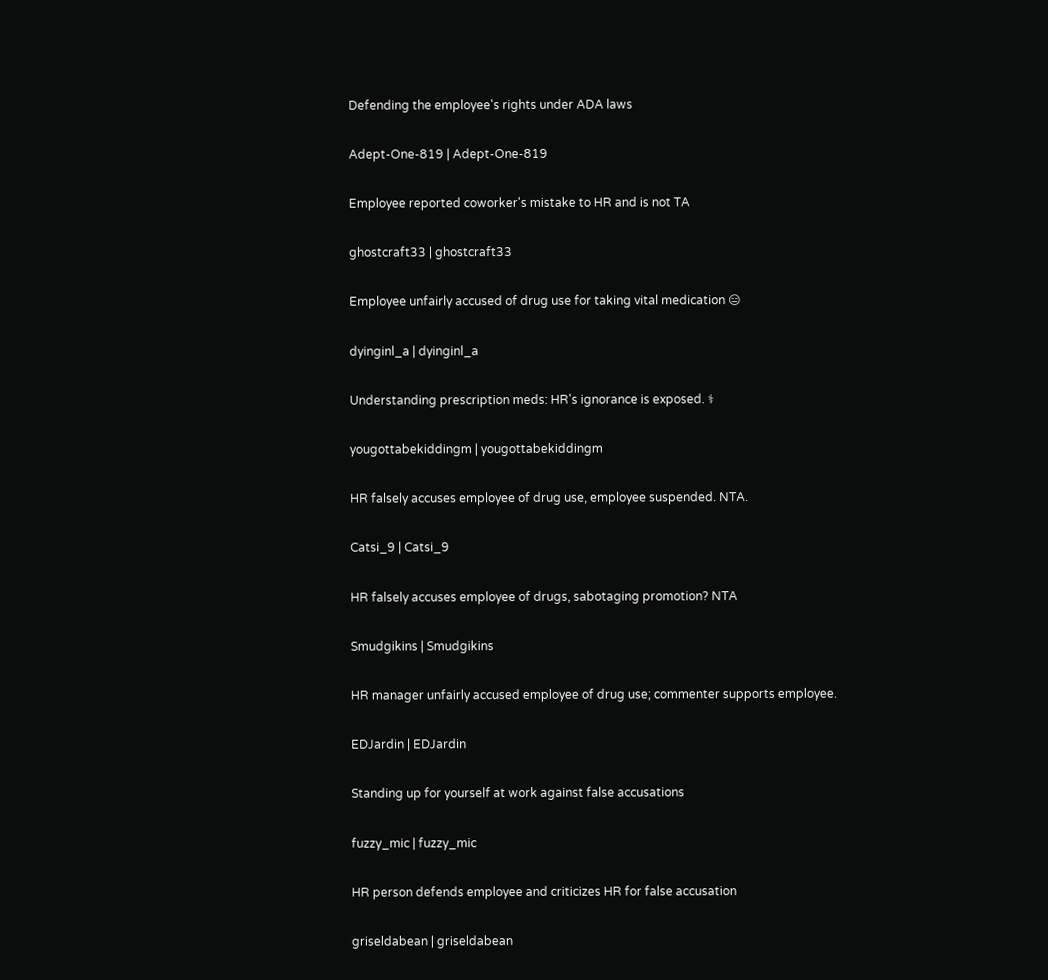Defending the employee's rights under ADA laws

Adept-One-819 | Adept-One-819

Employee reported coworker's mistake to HR and is not TA

ghostcraft33 | ghostcraft33

Employee unfairly accused of drug use for taking vital medication 😑

dyinginl_a | dyinginl_a

Understanding prescription meds: HR's ignorance is exposed. ⚕

yougottabekiddingm | yougottabekiddingm

HR falsely accuses employee of drug use, employee suspended. NTA.

Catsi_9 | Catsi_9

HR falsely accuses employee of drugs, sabotaging promotion? NTA

Smudgikins | Smudgikins

HR manager unfairly accused employee of drug use; commenter supports employee.

EDJardin | EDJardin

Standing up for yourself at work against false accusations

fuzzy_mic | fuzzy_mic

HR person defends employee and criticizes HR for false accusation

griseldabean | griseldabean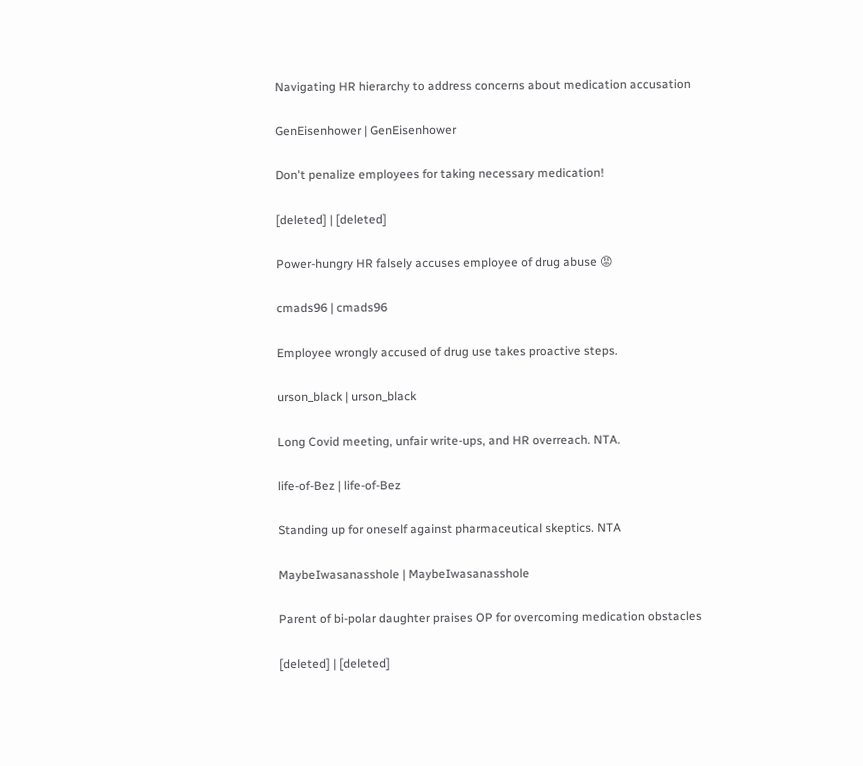Navigating HR hierarchy to address concerns about medication accusation

GenEisenhower | GenEisenhower

Don't penalize employees for taking necessary medication!

[deleted] | [deleted]

Power-hungry HR falsely accuses employee of drug abuse 😡

cmads96 | cmads96

Employee wrongly accused of drug use takes proactive steps.

urson_black | urson_black

Long Covid meeting, unfair write-ups, and HR overreach. NTA.

life-of-Bez | life-of-Bez

Standing up for oneself against pharmaceutical skeptics. NTA

MaybeIwasanasshole | MaybeIwasanasshole

Parent of bi-polar daughter praises OP for overcoming medication obstacles

[deleted] | [deleted]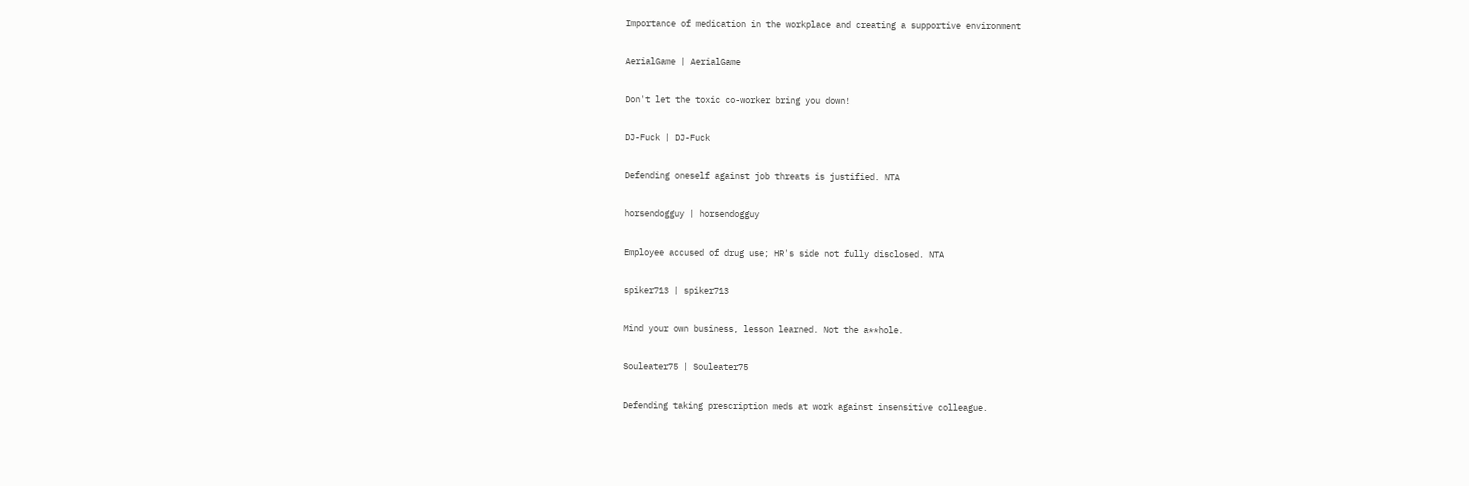Importance of medication in the workplace and creating a supportive environment

AerialGame | AerialGame

Don't let the toxic co-worker bring you down!

DJ-Fuck | DJ-Fuck

Defending oneself against job threats is justified. NTA

horsendogguy | horsendogguy

Employee accused of drug use; HR's side not fully disclosed. NTA

spiker713 | spiker713

Mind your own business, lesson learned. Not the a**hole.

Souleater75 | Souleater75

Defending taking prescription meds at work against insensitive colleague.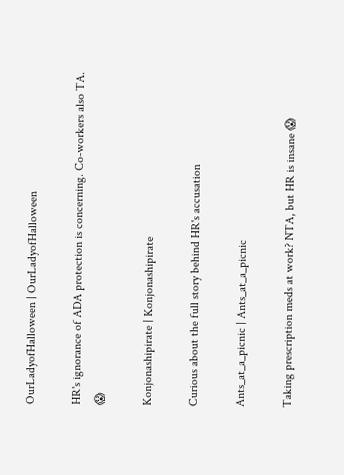OurLadyofHalloween | OurLadyofHalloween

HR's ignorance of ADA protection is concerning. Co-workers also TA. 😱

Konjonashipirate | Konjonashipirate

Curious about the full story behind HR's accusation

Ants_at_a_picnic | Ants_at_a_picnic

Taking prescription meds at work? NTA, but HR is insane 😱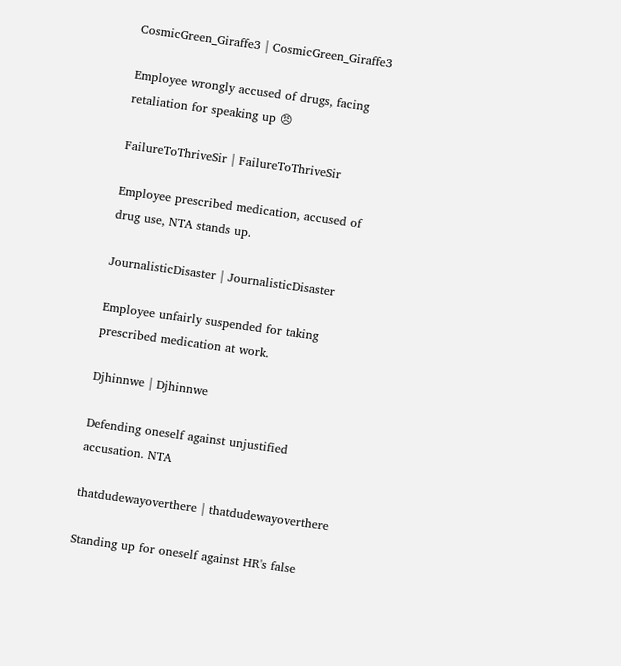CosmicGreen_Giraffe3 | CosmicGreen_Giraffe3

Employee wrongly accused of drugs, facing retaliation for speaking up 😠

FailureToThriveSir | FailureToThriveSir

Employee prescribed medication, accused of drug use, NTA stands up.

JournalisticDisaster | JournalisticDisaster

Employee unfairly suspended for taking prescribed medication at work.

Djhinnwe | Djhinnwe

Defending oneself against unjustified accusation. NTA

thatdudewayoverthere | thatdudewayoverthere

Standing up for oneself against HR's false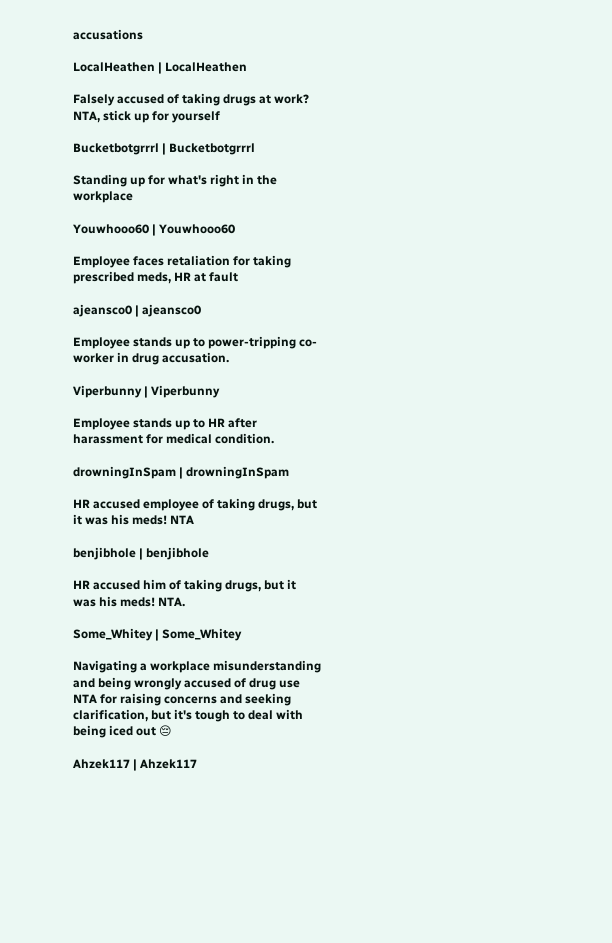accusations

LocalHeathen | LocalHeathen

Falsely accused of taking drugs at work? NTA, stick up for yourself

Bucketbotgrrrl | Bucketbotgrrrl

Standing up for what's right in the workplace

Youwhooo60 | Youwhooo60

Employee faces retaliation for taking prescribed meds, HR at fault

ajeansco0 | ajeansco0

Employee stands up to power-tripping co-worker in drug accusation.

Viperbunny | Viperbunny

Employee stands up to HR after harassment for medical condition.

drowningInSpam | drowningInSpam

HR accused employee of taking drugs, but it was his meds! NTA

benjibhole | benjibhole

HR accused him of taking drugs, but it was his meds! NTA.

Some_Whitey | Some_Whitey

Navigating a workplace misunderstanding and being wrongly accused of drug use  NTA for raising concerns and seeking clarification, but it's tough to deal with being iced out 😔

Ahzek117 | Ahzek117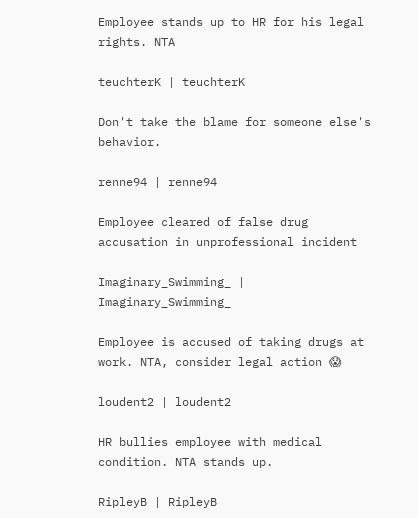Employee stands up to HR for his legal rights. NTA

teuchterK | teuchterK

Don't take the blame for someone else's behavior.

renne94 | renne94

Employee cleared of false drug accusation in unprofessional incident

Imaginary_Swimming_ | Imaginary_Swimming_

Employee is accused of taking drugs at work. NTA, consider legal action 😱

loudent2 | loudent2

HR bullies employee with medical condition. NTA stands up.

RipleyB | RipleyB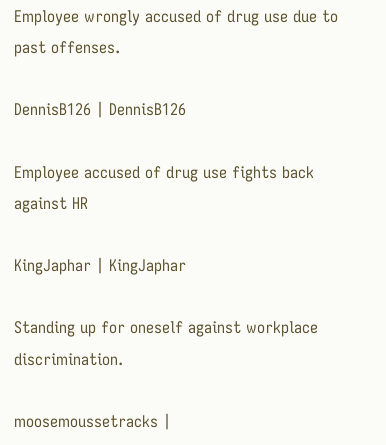Employee wrongly accused of drug use due to past offenses.

DennisB126 | DennisB126

Employee accused of drug use fights back against HR

KingJaphar | KingJaphar

Standing up for oneself against workplace discrimination.

moosemoussetracks |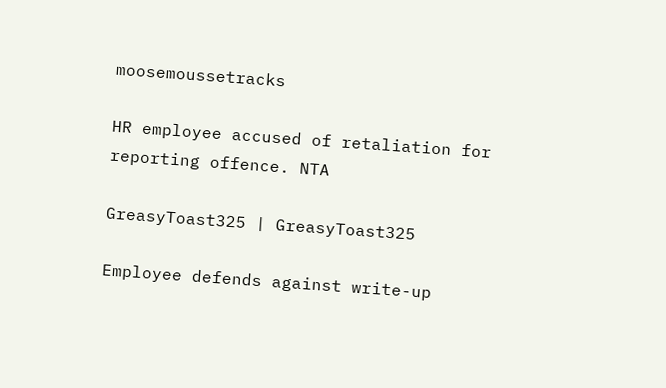moosemoussetracks

HR employee accused of retaliation for reporting offence. NTA

GreasyToast325 | GreasyToast325

Employee defends against write-up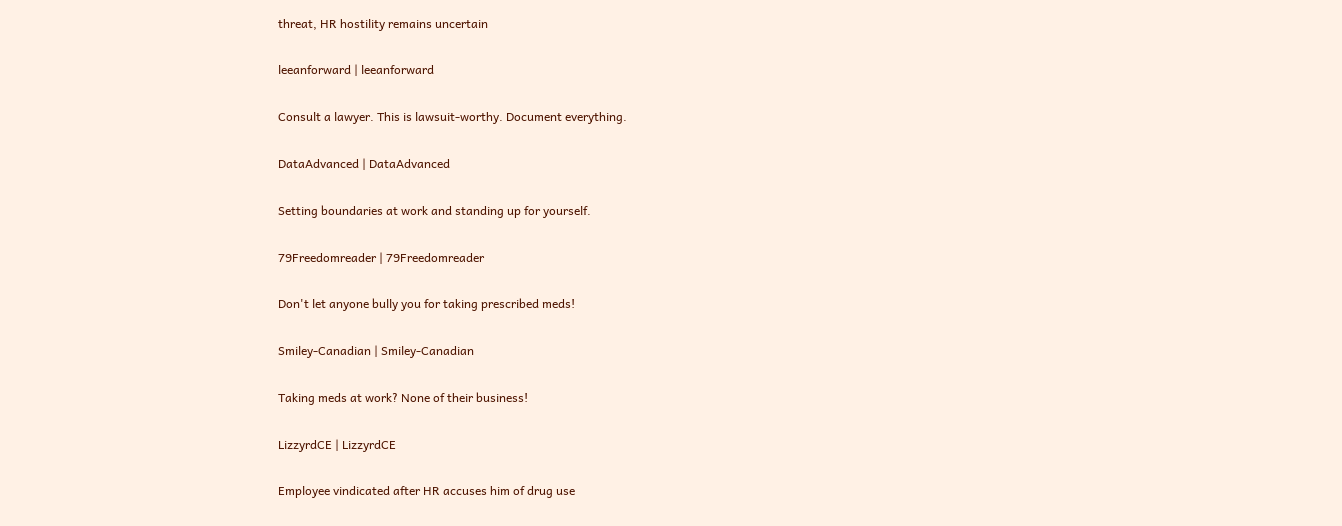threat, HR hostility remains uncertain

leeanforward | leeanforward

Consult a lawyer. This is lawsuit-worthy. Document everything.

DataAdvanced | DataAdvanced

Setting boundaries at work and standing up for yourself.

79Freedomreader | 79Freedomreader

Don't let anyone bully you for taking prescribed meds!

Smiley-Canadian | Smiley-Canadian

Taking meds at work? None of their business!

LizzyrdCE | LizzyrdCE

Employee vindicated after HR accuses him of drug use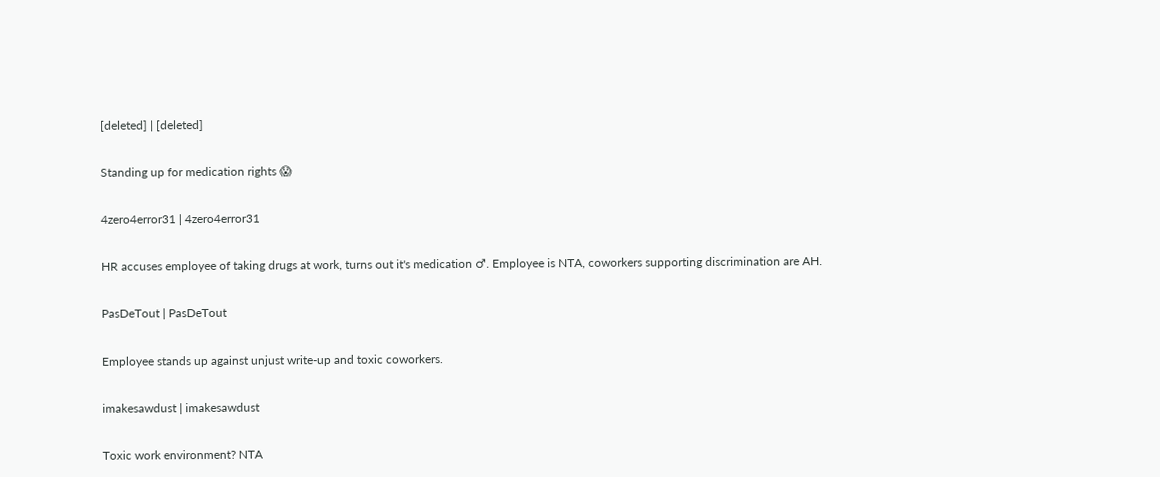[deleted] | [deleted]

Standing up for medication rights 😱

4zero4error31 | 4zero4error31

HR accuses employee of taking drugs at work, turns out it's medication ♂. Employee is NTA, coworkers supporting discrimination are AH.

PasDeTout | PasDeTout

Employee stands up against unjust write-up and toxic coworkers.

imakesawdust | imakesawdust

Toxic work environment? NTA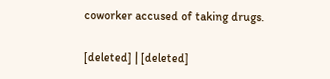coworker accused of taking drugs.

[deleted] | [deleted]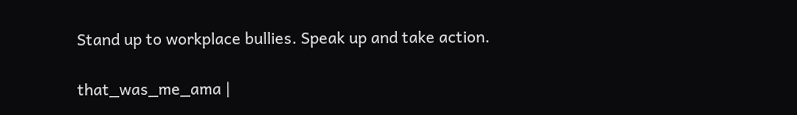Stand up to workplace bullies. Speak up and take action.

that_was_me_ama |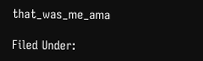that_was_me_ama

Filed Under: